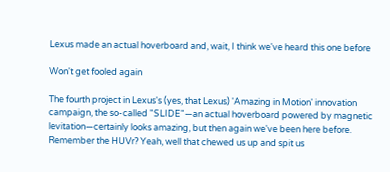Lexus made an actual hoverboard and, wait, I think we've heard this one before

Won't get fooled again

The fourth project in Lexus's (yes, that Lexus) 'Amazing in Motion' innovation campaign, the so-called "SLIDE"—an actual hoverboard powered by magnetic levitation—certainly looks amazing, but then again we've been here before. Remember the HUVr? Yeah, well that chewed us up and spit us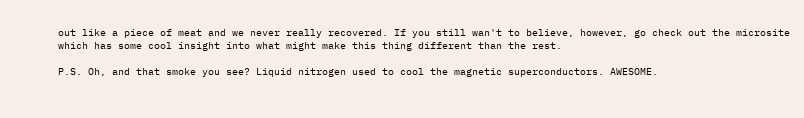out like a piece of meat and we never really recovered. If you still wan't to believe, however, go check out the microsite which has some cool insight into what might make this thing different than the rest.

P.S. Oh, and that smoke you see? Liquid nitrogen used to cool the magnetic superconductors. AWESOME.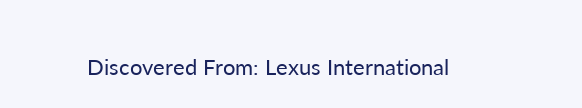Discovered From: Lexus International